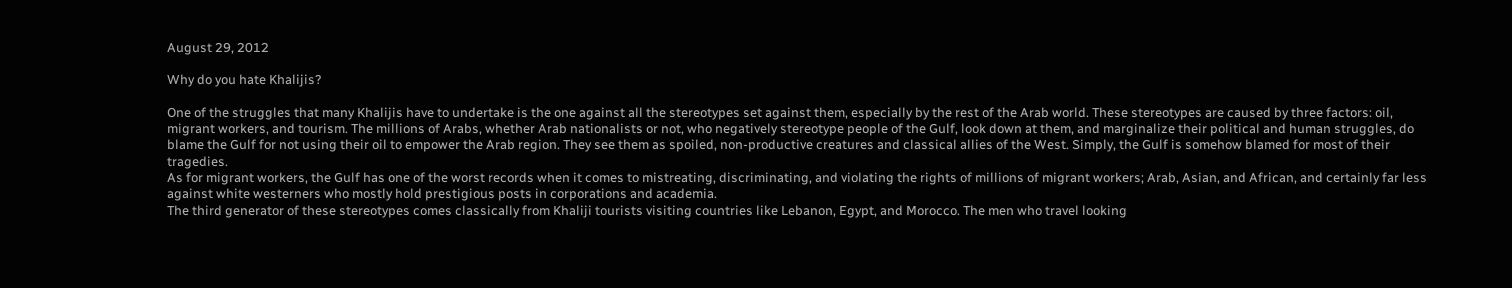August 29, 2012

Why do you hate Khalijis?

One of the struggles that many Khalijis have to undertake is the one against all the stereotypes set against them, especially by the rest of the Arab world. These stereotypes are caused by three factors: oil, migrant workers, and tourism. The millions of Arabs, whether Arab nationalists or not, who negatively stereotype people of the Gulf, look down at them, and marginalize their political and human struggles, do blame the Gulf for not using their oil to empower the Arab region. They see them as spoiled, non-productive creatures and classical allies of the West. Simply, the Gulf is somehow blamed for most of their tragedies.
As for migrant workers, the Gulf has one of the worst records when it comes to mistreating, discriminating, and violating the rights of millions of migrant workers; Arab, Asian, and African, and certainly far less against white westerners who mostly hold prestigious posts in corporations and academia.
The third generator of these stereotypes comes classically from Khaliji tourists visiting countries like Lebanon, Egypt, and Morocco. The men who travel looking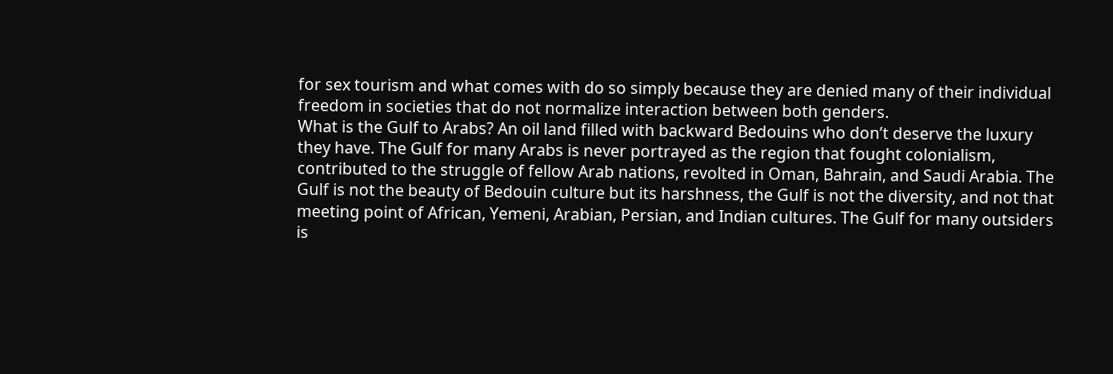for sex tourism and what comes with do so simply because they are denied many of their individual freedom in societies that do not normalize interaction between both genders.
What is the Gulf to Arabs? An oil land filled with backward Bedouins who don’t deserve the luxury they have. The Gulf for many Arabs is never portrayed as the region that fought colonialism, contributed to the struggle of fellow Arab nations, revolted in Oman, Bahrain, and Saudi Arabia. The Gulf is not the beauty of Bedouin culture but its harshness, the Gulf is not the diversity, and not that meeting point of African, Yemeni, Arabian, Persian, and Indian cultures. The Gulf for many outsiders is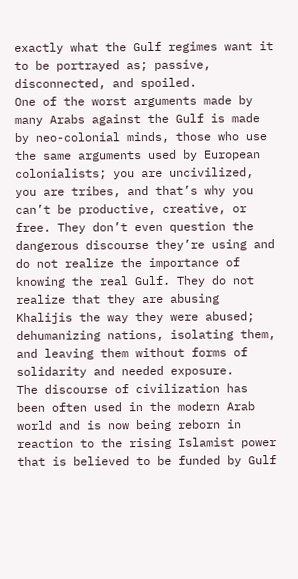exactly what the Gulf regimes want it to be portrayed as; passive, disconnected, and spoiled.
One of the worst arguments made by many Arabs against the Gulf is made by neo-colonial minds, those who use the same arguments used by European colonialists; you are uncivilized, you are tribes, and that’s why you can’t be productive, creative, or free. They don’t even question the dangerous discourse they’re using and do not realize the importance of knowing the real Gulf. They do not realize that they are abusing Khalijis the way they were abused; dehumanizing nations, isolating them, and leaving them without forms of solidarity and needed exposure.
The discourse of civilization has been often used in the modern Arab world and is now being reborn in reaction to the rising Islamist power that is believed to be funded by Gulf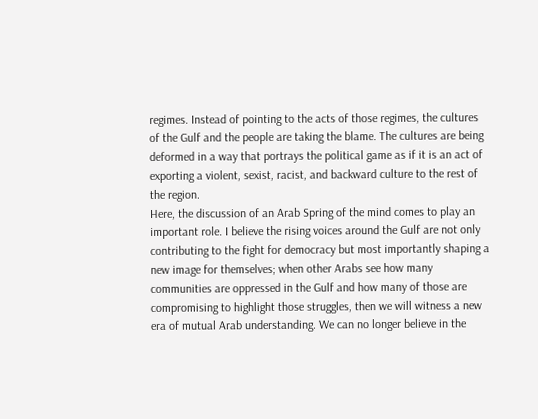regimes. Instead of pointing to the acts of those regimes, the cultures of the Gulf and the people are taking the blame. The cultures are being deformed in a way that portrays the political game as if it is an act of exporting a violent, sexist, racist, and backward culture to the rest of the region.
Here, the discussion of an Arab Spring of the mind comes to play an important role. I believe the rising voices around the Gulf are not only contributing to the fight for democracy but most importantly shaping a new image for themselves; when other Arabs see how many communities are oppressed in the Gulf and how many of those are compromising to highlight those struggles, then we will witness a new era of mutual Arab understanding. We can no longer believe in the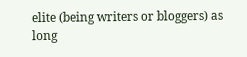elite (being writers or bloggers) as long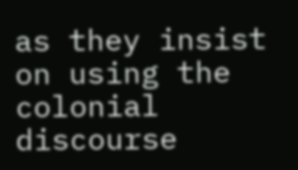as they insist on using the colonial discourse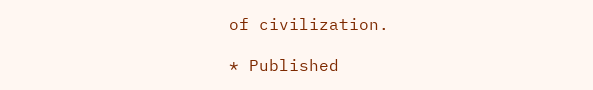of civilization.

* Published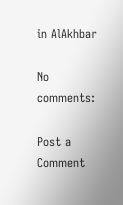in AlAkhbar

No comments:

Post a Comment